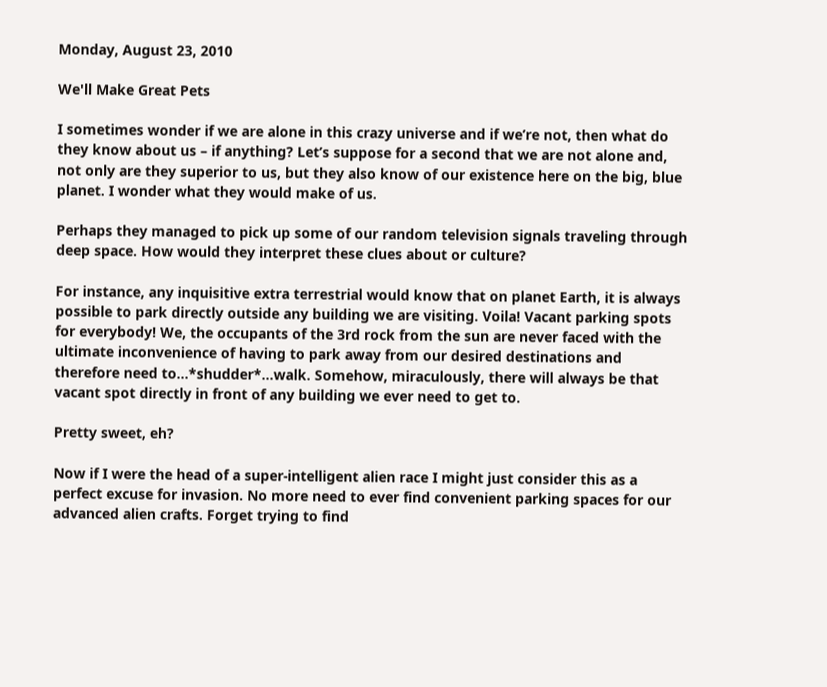Monday, August 23, 2010

We'll Make Great Pets

I sometimes wonder if we are alone in this crazy universe and if we’re not, then what do they know about us – if anything? Let’s suppose for a second that we are not alone and, not only are they superior to us, but they also know of our existence here on the big, blue planet. I wonder what they would make of us.

Perhaps they managed to pick up some of our random television signals traveling through deep space. How would they interpret these clues about or culture?

For instance, any inquisitive extra terrestrial would know that on planet Earth, it is always possible to park directly outside any building we are visiting. Voila! Vacant parking spots for everybody! We, the occupants of the 3rd rock from the sun are never faced with the ultimate inconvenience of having to park away from our desired destinations and therefore need to…*shudder*…walk. Somehow, miraculously, there will always be that vacant spot directly in front of any building we ever need to get to.

Pretty sweet, eh?

Now if I were the head of a super-intelligent alien race I might just consider this as a perfect excuse for invasion. No more need to ever find convenient parking spaces for our advanced alien crafts. Forget trying to find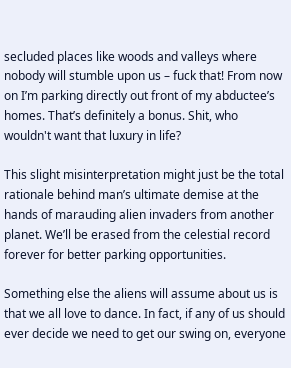secluded places like woods and valleys where nobody will stumble upon us – fuck that! From now on I’m parking directly out front of my abductee’s homes. That’s definitely a bonus. Shit, who wouldn't want that luxury in life?

This slight misinterpretation might just be the total rationale behind man’s ultimate demise at the hands of marauding alien invaders from another planet. We’ll be erased from the celestial record forever for better parking opportunities.

Something else the aliens will assume about us is that we all love to dance. In fact, if any of us should ever decide we need to get our swing on, everyone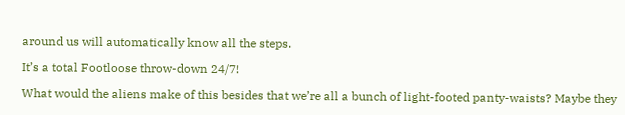around us will automatically know all the steps.

It’s a total Footloose throw-down 24/7!

What would the aliens make of this besides that we’re all a bunch of light-footed panty-waists? Maybe they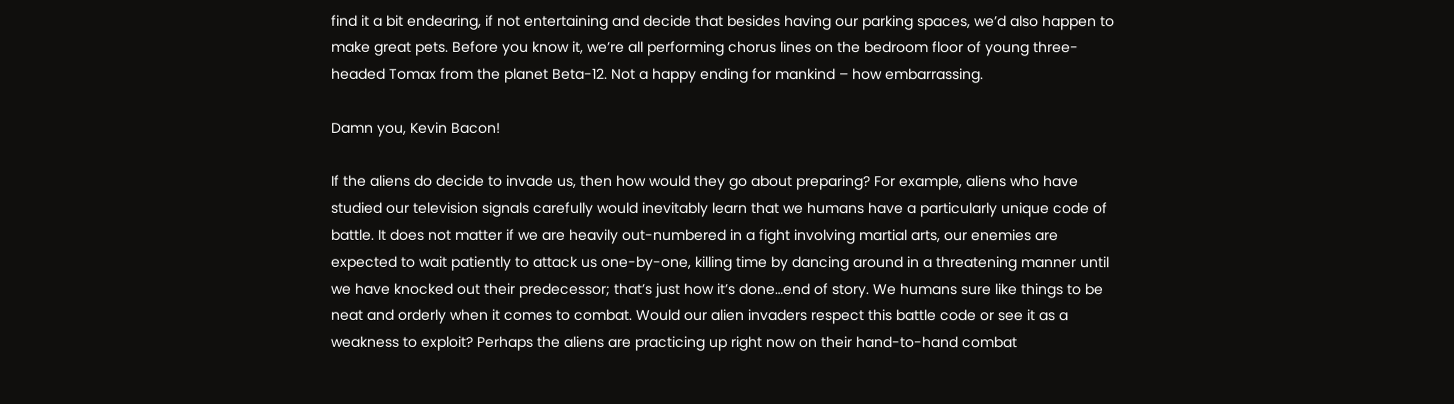find it a bit endearing, if not entertaining and decide that besides having our parking spaces, we’d also happen to make great pets. Before you know it, we’re all performing chorus lines on the bedroom floor of young three-headed Tomax from the planet Beta-12. Not a happy ending for mankind – how embarrassing.

Damn you, Kevin Bacon!

If the aliens do decide to invade us, then how would they go about preparing? For example, aliens who have studied our television signals carefully would inevitably learn that we humans have a particularly unique code of battle. It does not matter if we are heavily out-numbered in a fight involving martial arts, our enemies are expected to wait patiently to attack us one-by-one, killing time by dancing around in a threatening manner until we have knocked out their predecessor; that’s just how it’s done…end of story. We humans sure like things to be neat and orderly when it comes to combat. Would our alien invaders respect this battle code or see it as a weakness to exploit? Perhaps the aliens are practicing up right now on their hand-to-hand combat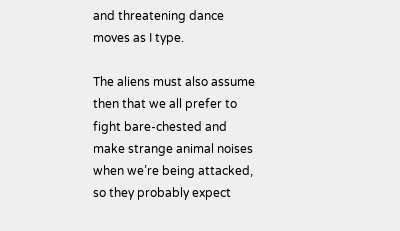and threatening dance moves as I type.

The aliens must also assume then that we all prefer to fight bare-chested and make strange animal noises when we’re being attacked, so they probably expect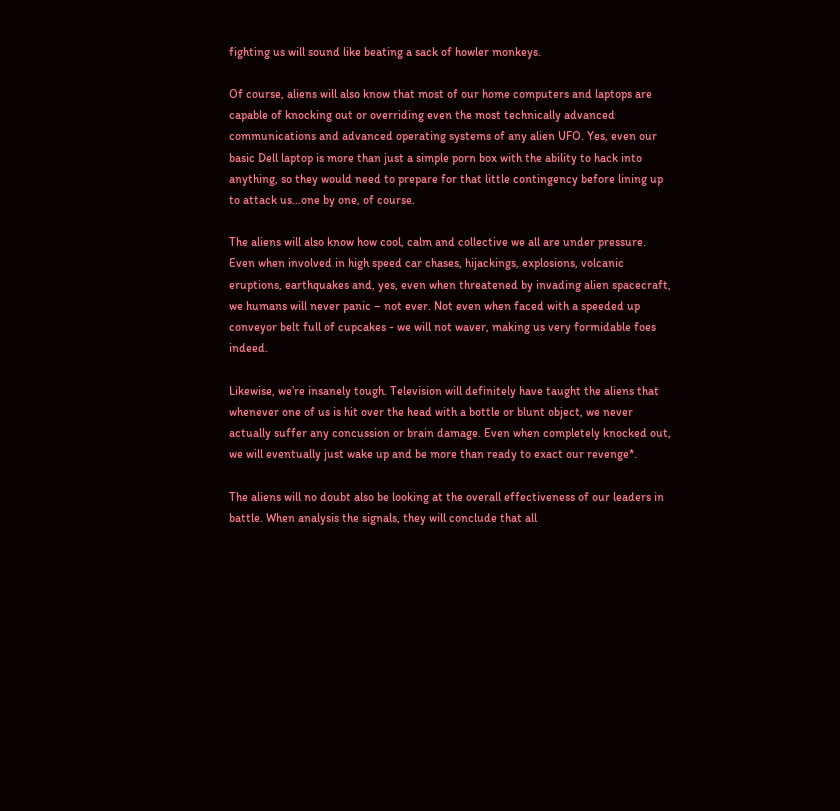fighting us will sound like beating a sack of howler monkeys.

Of course, aliens will also know that most of our home computers and laptops are capable of knocking out or overriding even the most technically advanced communications and advanced operating systems of any alien UFO. Yes, even our basic Dell laptop is more than just a simple porn box with the ability to hack into anything, so they would need to prepare for that little contingency before lining up to attack us…one by one, of course.

The aliens will also know how cool, calm and collective we all are under pressure. Even when involved in high speed car chases, hijackings, explosions, volcanic eruptions, earthquakes and, yes, even when threatened by invading alien spacecraft, we humans will never panic – not ever. Not even when faced with a speeded up conveyor belt full of cupcakes - we will not waver, making us very formidable foes indeed.

Likewise, we’re insanely tough. Television will definitely have taught the aliens that whenever one of us is hit over the head with a bottle or blunt object, we never actually suffer any concussion or brain damage. Even when completely knocked out, we will eventually just wake up and be more than ready to exact our revenge*.

The aliens will no doubt also be looking at the overall effectiveness of our leaders in battle. When analysis the signals, they will conclude that all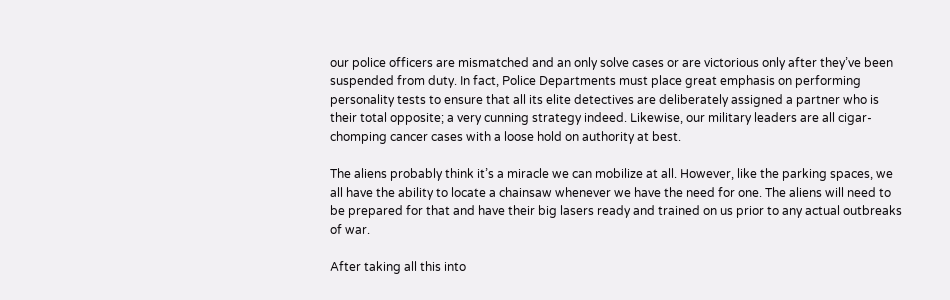our police officers are mismatched and an only solve cases or are victorious only after they’ve been suspended from duty. In fact, Police Departments must place great emphasis on performing personality tests to ensure that all its elite detectives are deliberately assigned a partner who is their total opposite; a very cunning strategy indeed. Likewise, our military leaders are all cigar-chomping cancer cases with a loose hold on authority at best.

The aliens probably think it’s a miracle we can mobilize at all. However, like the parking spaces, we all have the ability to locate a chainsaw whenever we have the need for one. The aliens will need to be prepared for that and have their big lasers ready and trained on us prior to any actual outbreaks of war.

After taking all this into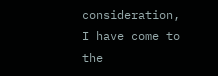consideration, I have come to the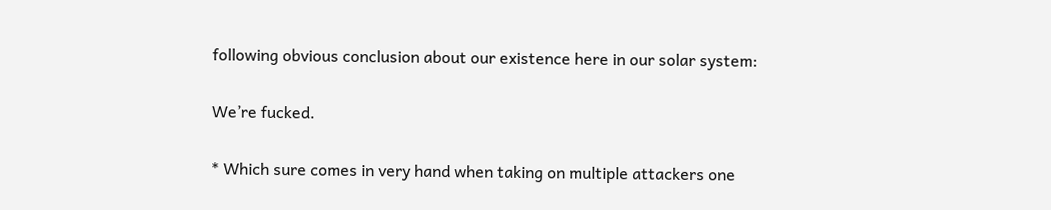following obvious conclusion about our existence here in our solar system:

We’re fucked.

* Which sure comes in very hand when taking on multiple attackers one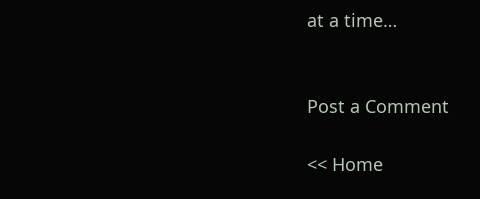at a time…


Post a Comment

<< Home